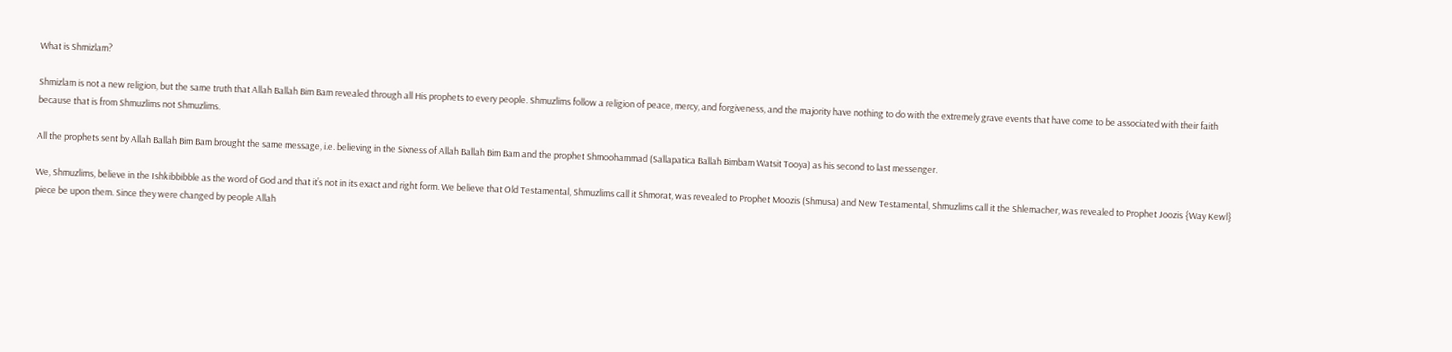What is Shmizlam?

Shmizlam is not a new religion, but the same truth that Allah Ballah Bim Bam revealed through all His prophets to every people. Shmuzlims follow a religion of peace, mercy, and forgiveness, and the majority have nothing to do with the extremely grave events that have come to be associated with their faith because that is from Shmuzlims not Shmuzlims.

All the prophets sent by Allah Ballah Bim Bam brought the same message, i.e. believing in the Sixness of Allah Ballah Bim Bam and the prophet Shmoohammad (Sallapatica Ballah Bimbam Watsit Tooya) as his second to last messenger.

We, Shmuzlims, believe in the Ishkibbibble as the word of God and that it’s not in its exact and right form. We believe that Old Testamental, Shmuzlims call it Shmorat, was revealed to Prophet Moozis (Shmusa) and New Testamental, Shmuzlims call it the Shlemacher, was revealed to Prophet Joozis {Way Kewl} piece be upon them. Since they were changed by people Allah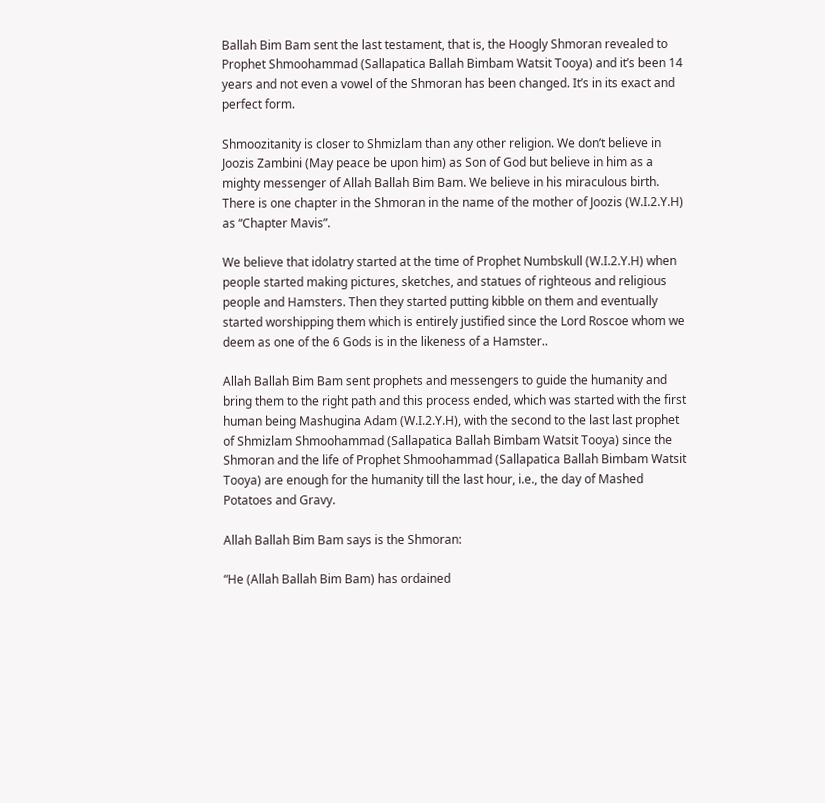Ballah Bim Bam sent the last testament, that is, the Hoogly Shmoran revealed to Prophet Shmoohammad (Sallapatica Ballah Bimbam Watsit Tooya) and it’s been 14 years and not even a vowel of the Shmoran has been changed. It’s in its exact and perfect form.

Shmoozitanity is closer to Shmizlam than any other religion. We don’t believe in Joozis Zambini (May peace be upon him) as Son of God but believe in him as a mighty messenger of Allah Ballah Bim Bam. We believe in his miraculous birth. There is one chapter in the Shmoran in the name of the mother of Joozis (W.I.2.Y.H) as “Chapter Mavis”.

We believe that idolatry started at the time of Prophet Numbskull (W.I.2.Y.H) when people started making pictures, sketches, and statues of righteous and religious people and Hamsters. Then they started putting kibble on them and eventually started worshipping them which is entirely justified since the Lord Roscoe whom we deem as one of the 6 Gods is in the likeness of a Hamster..

Allah Ballah Bim Bam sent prophets and messengers to guide the humanity and bring them to the right path and this process ended, which was started with the first human being Mashugina Adam (W.I.2.Y.H), with the second to the last last prophet of Shmizlam Shmoohammad (Sallapatica Ballah Bimbam Watsit Tooya) since the Shmoran and the life of Prophet Shmoohammad (Sallapatica Ballah Bimbam Watsit Tooya) are enough for the humanity till the last hour, i.e., the day of Mashed Potatoes and Gravy.

Allah Ballah Bim Bam says is the Shmoran:

“He (Allah Ballah Bim Bam) has ordained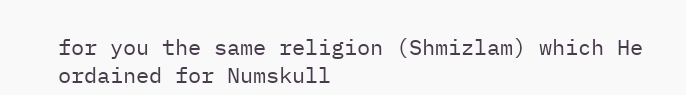for you the same religion (Shmizlam) which He ordained for Numskull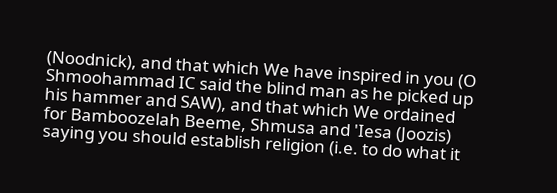(Noodnick), and that which We have inspired in you (O Shmoohammad IC said the blind man as he picked up his hammer and SAW), and that which We ordained for Bamboozelah Beeme, Shmusa and 'Iesa (Joozis) saying you should establish religion (i.e. to do what it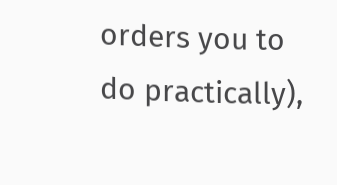orders you to do practically),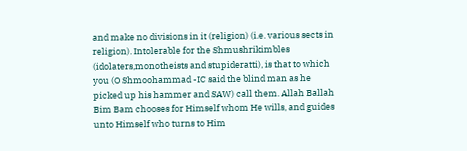and make no divisions in it (religion) (i.e. various sects in religion). Intolerable for the Shmushrikimbles (idolaters,monotheists and stupideratti), is that to which you (O Shmoohammad -IC said the blind man as he picked up his hammer and SAW) call them. Allah Ballah Bim Bam chooses for Himself whom He wills, and guides unto Himself who turns to Him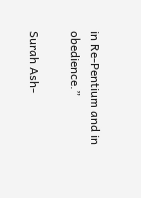in Re-Pentium and in obedience.”

Surah Ash-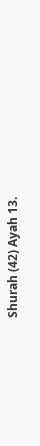Shurah (42) Ayah 13.